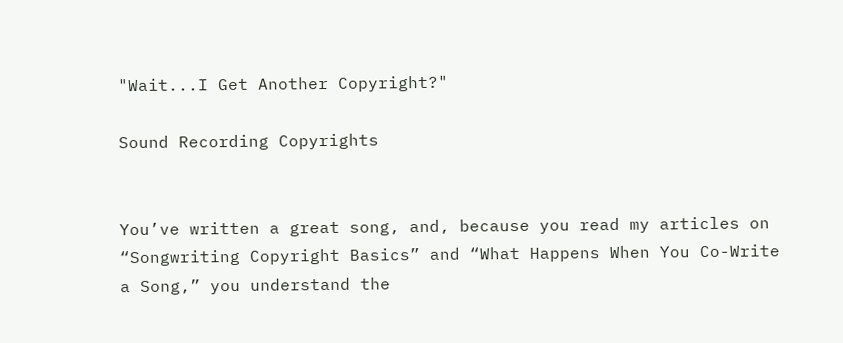"Wait...I Get Another Copyright?"

Sound Recording Copyrights


You’ve written a great song, and, because you read my articles on “Songwriting Copyright Basics” and “What Happens When You Co-Write a Song,” you understand the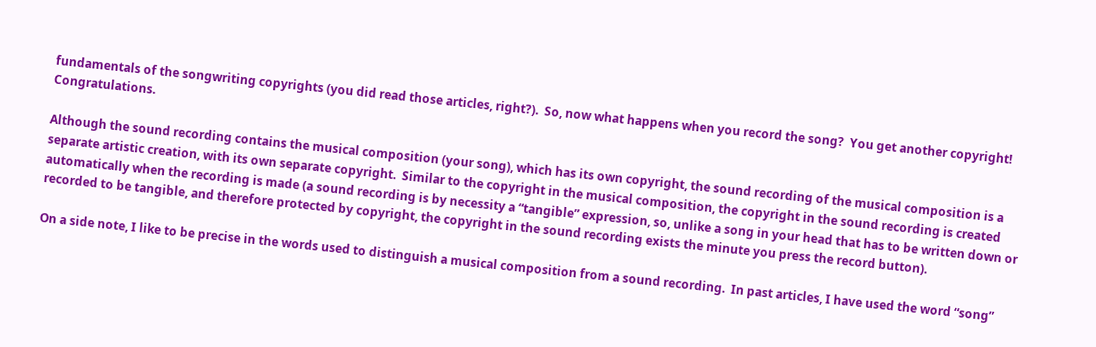fundamentals of the songwriting copyrights (you did read those articles, right?).  So, now what happens when you record the song?  You get another copyright!  Congratulations.

Although the sound recording contains the musical composition (your song), which has its own copyright, the sound recording of the musical composition is a separate artistic creation, with its own separate copyright.  Similar to the copyright in the musical composition, the copyright in the sound recording is created automatically when the recording is made (a sound recording is by necessity a “tangible” expression, so, unlike a song in your head that has to be written down or recorded to be tangible, and therefore protected by copyright, the copyright in the sound recording exists the minute you press the record button).

On a side note, I like to be precise in the words used to distinguish a musical composition from a sound recording.  In past articles, I have used the word “song”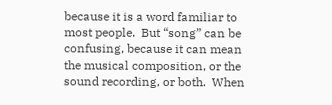because it is a word familiar to most people.  But “song” can be confusing, because it can mean the musical composition, or the sound recording, or both.  When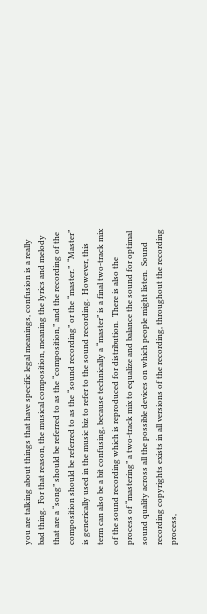you are talking about things that have specific legal meanings, confusion is a really bad thing.  For that reason, the musical composition, meaning the lyrics and melody that are a “song” should be referred to as the “composition,” and the recording of the composition should be referred to as the “sound recording” or the “master.”  “Master” is generically used in the music biz to refer to the sound recording.  However, this term can also be a bit confusing, because technically a “master” is a final two-track mix of the sound recording which is reproduced for distribution.  There is also the process of “mastering” a two-track mix to equalize and balance the sound for optimal sound quality across all the possible devices on which people might listen.  Sound recording copyrights exists in all versions of the recording, throughout the recording process,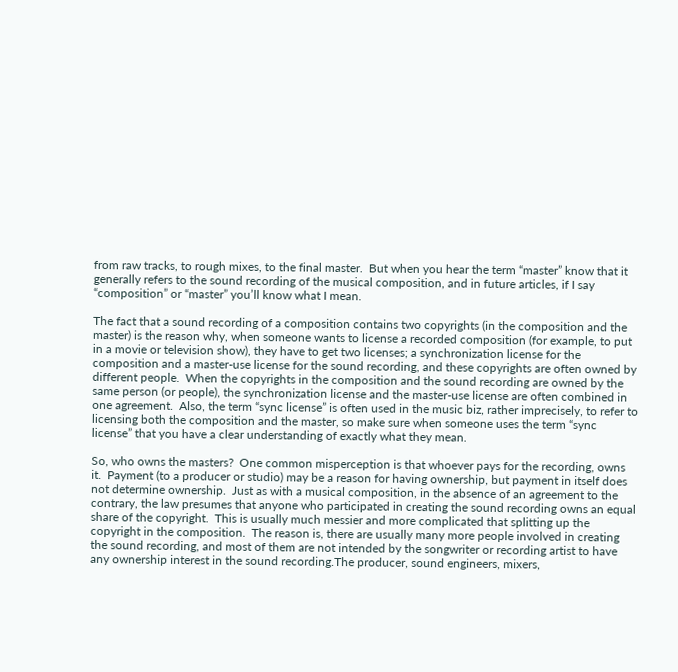from raw tracks, to rough mixes, to the final master.  But when you hear the term “master” know that it generally refers to the sound recording of the musical composition, and in future articles, if I say “composition” or “master” you’ll know what I mean.

The fact that a sound recording of a composition contains two copyrights (in the composition and the master) is the reason why, when someone wants to license a recorded composition (for example, to put in a movie or television show), they have to get two licenses; a synchronization license for the composition and a master-use license for the sound recording, and these copyrights are often owned by different people.  When the copyrights in the composition and the sound recording are owned by the same person (or people), the synchronization license and the master-use license are often combined in one agreement.  Also, the term “sync license” is often used in the music biz, rather imprecisely, to refer to licensing both the composition and the master, so make sure when someone uses the term “sync license” that you have a clear understanding of exactly what they mean.

So, who owns the masters?  One common misperception is that whoever pays for the recording, owns it.  Payment (to a producer or studio) may be a reason for having ownership, but payment in itself does not determine ownership.  Just as with a musical composition, in the absence of an agreement to the contrary, the law presumes that anyone who participated in creating the sound recording owns an equal share of the copyright.  This is usually much messier and more complicated that splitting up the copyright in the composition.  The reason is, there are usually many more people involved in creating the sound recording, and most of them are not intended by the songwriter or recording artist to have any ownership interest in the sound recording.The producer, sound engineers, mixers,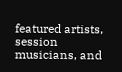featured artists, session musicians, and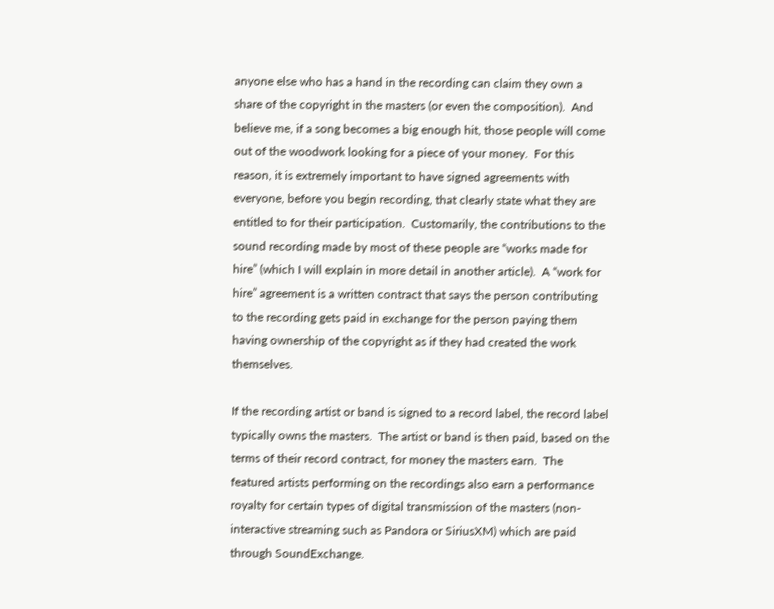anyone else who has a hand in the recording can claim they own a share of the copyright in the masters (or even the composition).  And believe me, if a song becomes a big enough hit, those people will come out of the woodwork looking for a piece of your money.  For this reason, it is extremely important to have signed agreements with everyone, before you begin recording, that clearly state what they are entitled to for their participation.  Customarily, the contributions to the sound recording made by most of these people are “works made for hire” (which I will explain in more detail in another article).  A “work for hire” agreement is a written contract that says the person contributing to the recording gets paid in exchange for the person paying them having ownership of the copyright as if they had created the work themselves.

If the recording artist or band is signed to a record label, the record label typically owns the masters.  The artist or band is then paid, based on the terms of their record contract, for money the masters earn.  The featured artists performing on the recordings also earn a performance royalty for certain types of digital transmission of the masters (non-interactive streaming such as Pandora or SiriusXM) which are paid through SoundExchange.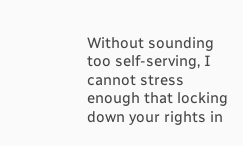Without sounding too self-serving, I cannot stress enough that locking down your rights in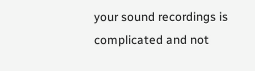your sound recordings is complicated and not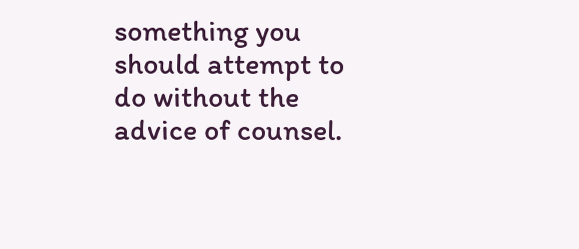something you should attempt to do without the advice of counsel.